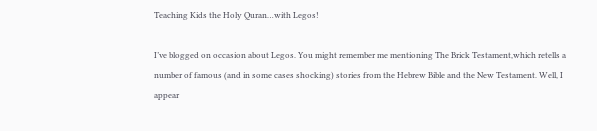Teaching Kids the Holy Quran…with Legos!

I’ve blogged on occasion about Legos. You might remember me mentioning The Brick Testament,which retells a number of famous (and in some cases shocking) stories from the Hebrew Bible and the New Testament. Well, I appear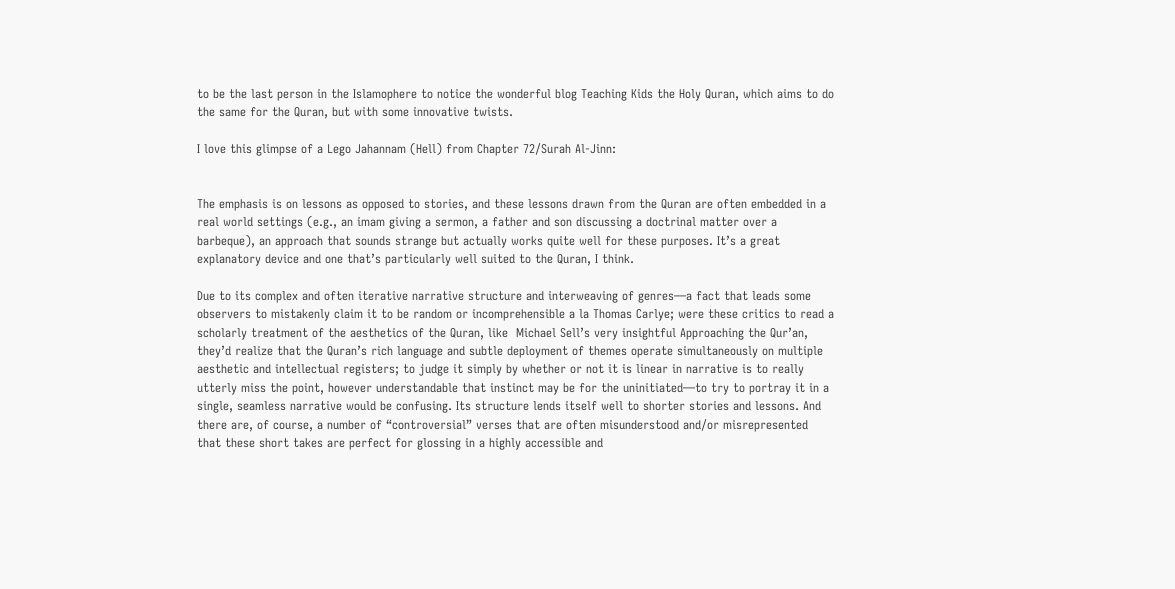to be the last person in the Islamophere to notice the wonderful blog Teaching Kids the Holy Quran, which aims to do the same for the Quran, but with some innovative twists.

I love this glimpse of a Lego Jahannam (Hell) from Chapter 72/Surah Al-Jinn:


The emphasis is on lessons as opposed to stories, and these lessons drawn from the Quran are often embedded in a real world settings (e.g., an imam giving a sermon, a father and son discussing a doctrinal matter over a barbeque), an approach that sounds strange but actually works quite well for these purposes. It’s a great explanatory device and one that’s particularly well suited to the Quran, I think.

Due to its complex and often iterative narrative structure and interweaving of genres—a fact that leads some observers to mistakenly claim it to be random or incomprehensible a la Thomas Carlye; were these critics to read a scholarly treatment of the aesthetics of the Quran, like  Michael Sell’s very insightful Approaching the Qur’an, they’d realize that the Quran’s rich language and subtle deployment of themes operate simultaneously on multiple aesthetic and intellectual registers; to judge it simply by whether or not it is linear in narrative is to really utterly miss the point, however understandable that instinct may be for the uninitiated—to try to portray it in a single, seamless narrative would be confusing. Its structure lends itself well to shorter stories and lessons. And there are, of course, a number of “controversial” verses that are often misunderstood and/or misrepresented that these short takes are perfect for glossing in a highly accessible and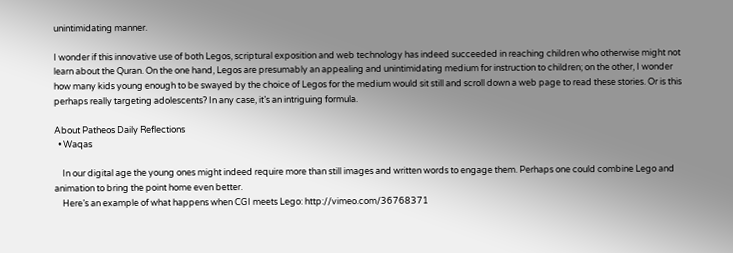unintimidating manner.

I wonder if this innovative use of both Legos, scriptural exposition and web technology has indeed succeeded in reaching children who otherwise might not learn about the Quran. On the one hand, Legos are presumably an appealing and unintimidating medium for instruction to children; on the other, I wonder how many kids young enough to be swayed by the choice of Legos for the medium would sit still and scroll down a web page to read these stories. Or is this perhaps really targeting adolescents? In any case, it’s an intriguing formula.

About Patheos Daily Reflections
  • Waqas

    In our digital age the young ones might indeed require more than still images and written words to engage them. Perhaps one could combine Lego and animation to bring the point home even better.
    Here’s an example of what happens when CGI meets Lego: http://vimeo.com/36768371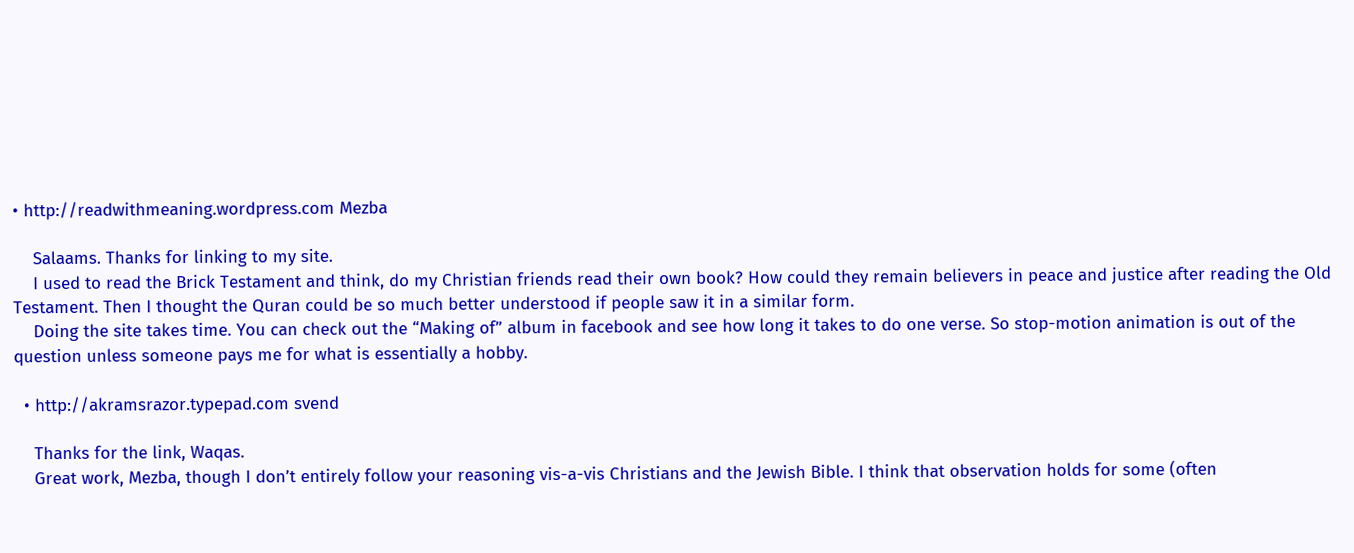• http://readwithmeaning.wordpress.com Mezba

    Salaams. Thanks for linking to my site.
    I used to read the Brick Testament and think, do my Christian friends read their own book? How could they remain believers in peace and justice after reading the Old Testament. Then I thought the Quran could be so much better understood if people saw it in a similar form.
    Doing the site takes time. You can check out the “Making of” album in facebook and see how long it takes to do one verse. So stop-motion animation is out of the question unless someone pays me for what is essentially a hobby.

  • http://akramsrazor.typepad.com svend

    Thanks for the link, Waqas.
    Great work, Mezba, though I don’t entirely follow your reasoning vis-a-vis Christians and the Jewish Bible. I think that observation holds for some (often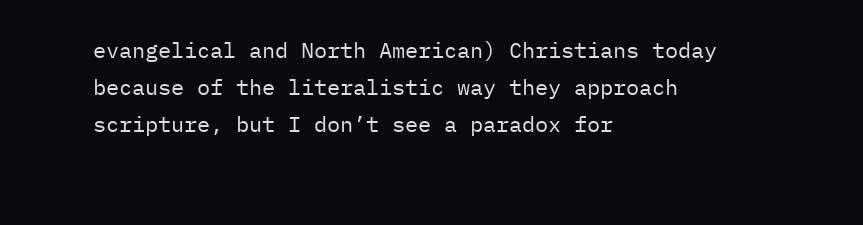evangelical and North American) Christians today because of the literalistic way they approach scripture, but I don’t see a paradox for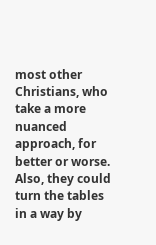most other Christians, who take a more nuanced approach, for better or worse. Also, they could turn the tables in a way by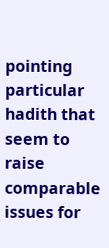pointing particular hadith that seem to raise comparable issues for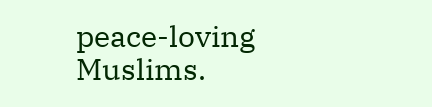peace-loving Muslims.